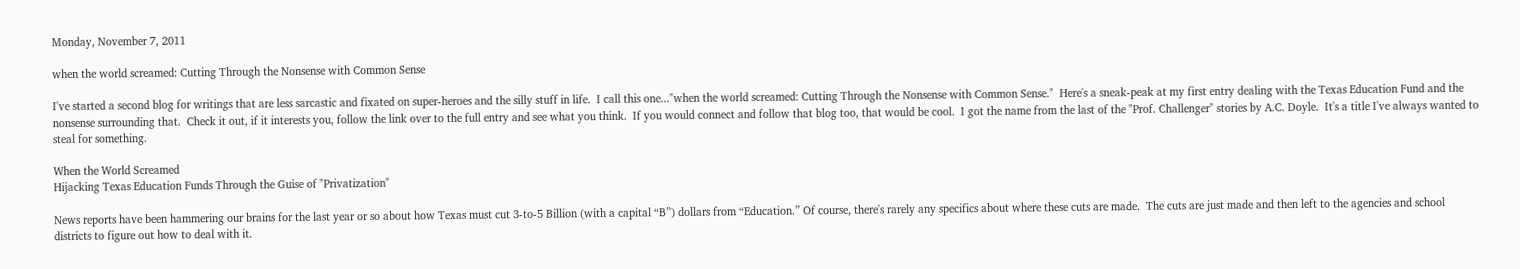Monday, November 7, 2011

when the world screamed: Cutting Through the Nonsense with Common Sense

I've started a second blog for writings that are less sarcastic and fixated on super-heroes and the silly stuff in life.  I call this one..."when the world screamed: Cutting Through the Nonsense with Common Sense."  Here's a sneak-peak at my first entry dealing with the Texas Education Fund and the nonsense surrounding that.  Check it out, if it interests you, follow the link over to the full entry and see what you think.  If you would connect and follow that blog too, that would be cool.  I got the name from the last of the "Prof. Challenger" stories by A.C. Doyle.  It's a title I've always wanted to steal for something.

When the World Screamed
Hijacking Texas Education Funds Through the Guise of "Privatization"

News reports have been hammering our brains for the last year or so about how Texas must cut 3-to-5 Billion (with a capital “B”) dollars from “Education.” Of course, there's rarely any specifics about where these cuts are made.  The cuts are just made and then left to the agencies and school districts to figure out how to deal with it.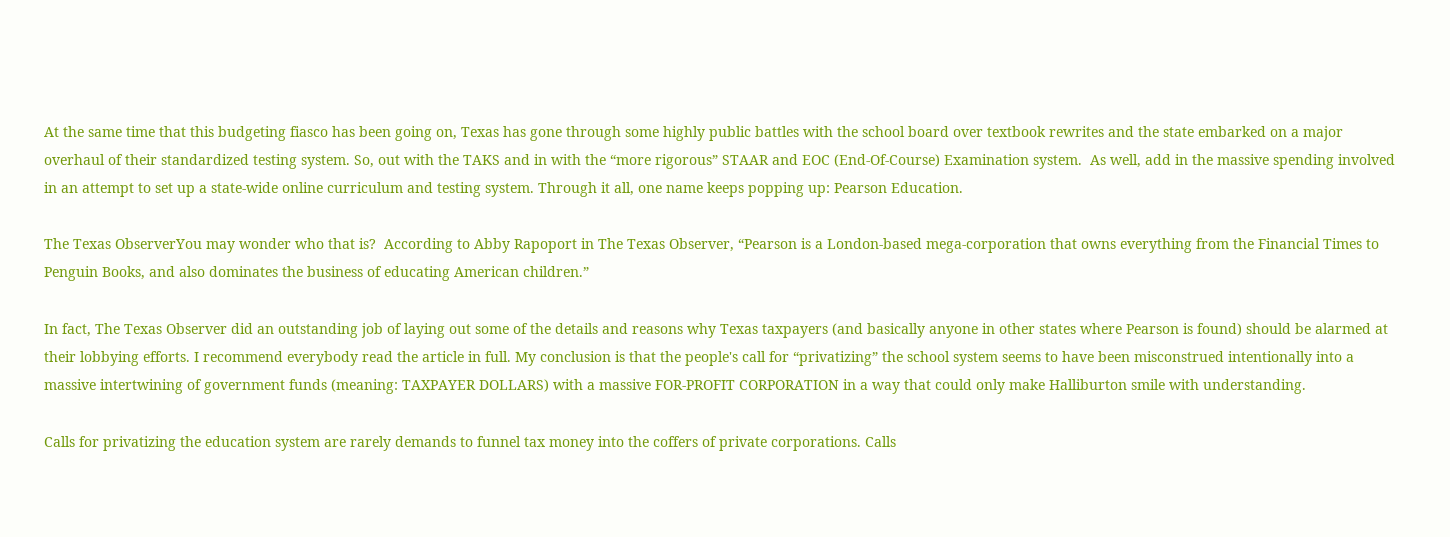At the same time that this budgeting fiasco has been going on, Texas has gone through some highly public battles with the school board over textbook rewrites and the state embarked on a major overhaul of their standardized testing system. So, out with the TAKS and in with the “more rigorous” STAAR and EOC (End-Of-Course) Examination system.  As well, add in the massive spending involved in an attempt to set up a state-wide online curriculum and testing system. Through it all, one name keeps popping up: Pearson Education.

The Texas ObserverYou may wonder who that is?  According to Abby Rapoport in The Texas Observer, “Pearson is a London-based mega-corporation that owns everything from the Financial Times to Penguin Books, and also dominates the business of educating American children.”

In fact, The Texas Observer did an outstanding job of laying out some of the details and reasons why Texas taxpayers (and basically anyone in other states where Pearson is found) should be alarmed at their lobbying efforts. I recommend everybody read the article in full. My conclusion is that the people's call for “privatizing” the school system seems to have been misconstrued intentionally into a massive intertwining of government funds (meaning: TAXPAYER DOLLARS) with a massive FOR-PROFIT CORPORATION in a way that could only make Halliburton smile with understanding.

Calls for privatizing the education system are rarely demands to funnel tax money into the coffers of private corporations. Calls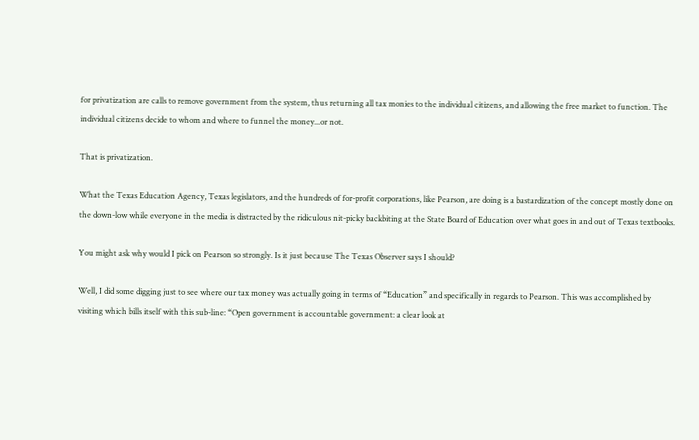for privatization are calls to remove government from the system, thus returning all tax monies to the individual citizens, and allowing the free market to function. The individual citizens decide to whom and where to funnel the money...or not.

That is privatization.

What the Texas Education Agency, Texas legislators, and the hundreds of for-profit corporations, like Pearson, are doing is a bastardization of the concept mostly done on the down-low while everyone in the media is distracted by the ridiculous nit-picky backbiting at the State Board of Education over what goes in and out of Texas textbooks.

You might ask why would I pick on Pearson so strongly. Is it just because The Texas Observer says I should?

Well, I did some digging just to see where our tax money was actually going in terms of “Education” and specifically in regards to Pearson. This was accomplished by visiting which bills itself with this sub-line: “Open government is accountable government: a clear look at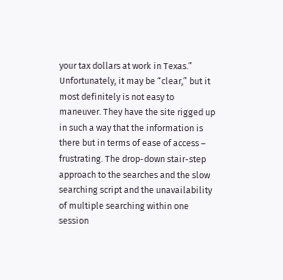your tax dollars at work in Texas.” Unfortunately, it may be “clear,” but it most definitely is not easy to maneuver. They have the site rigged up in such a way that the information is there but in terms of ease of access – frustrating. The drop-down stair-step approach to the searches and the slow searching script and the unavailability of multiple searching within one session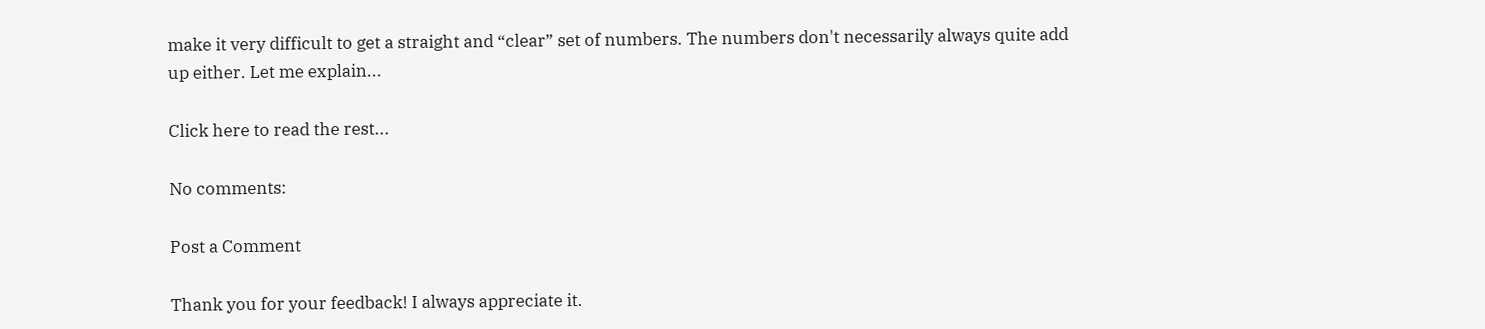make it very difficult to get a straight and “clear” set of numbers. The numbers don't necessarily always quite add up either. Let me explain...

Click here to read the rest...

No comments:

Post a Comment

Thank you for your feedback! I always appreciate it.